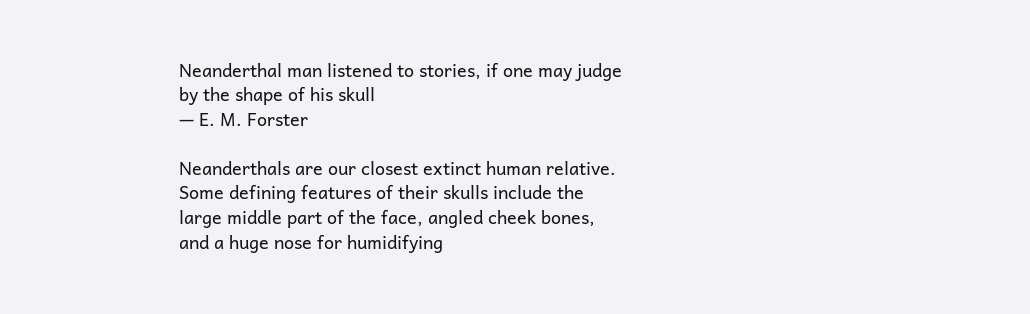Neanderthal man listened to stories, if one may judge by the shape of his skull
— E. M. Forster

Neanderthals are our closest extinct human relative. Some defining features of their skulls include the large middle part of the face, angled cheek bones, and a huge nose for humidifying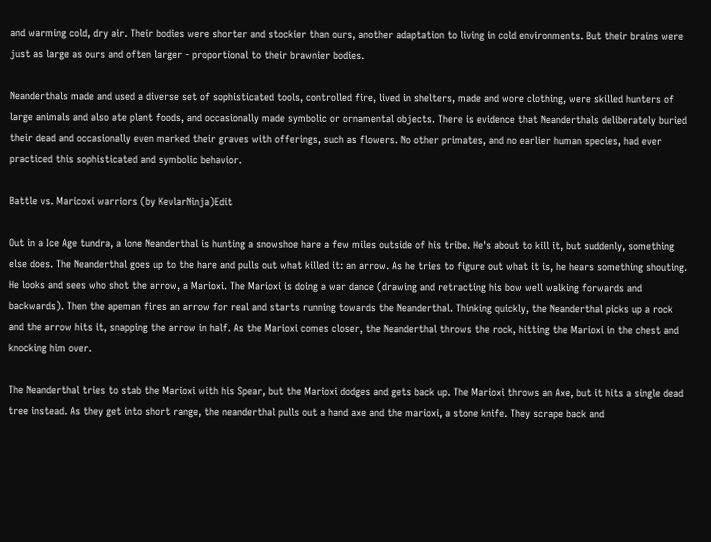and warming cold, dry air. Their bodies were shorter and stockier than ours, another adaptation to living in cold environments. But their brains were just as large as ours and often larger - proportional to their brawnier bodies.

Neanderthals made and used a diverse set of sophisticated tools, controlled fire, lived in shelters, made and wore clothing, were skilled hunters of large animals and also ate plant foods, and occasionally made symbolic or ornamental objects. There is evidence that Neanderthals deliberately buried their dead and occasionally even marked their graves with offerings, such as flowers. No other primates, and no earlier human species, had ever practiced this sophisticated and symbolic behavior.

Battle vs. Maricoxi warriors (by KevlarNinja)Edit

Out in a Ice Age tundra, a lone Neanderthal is hunting a snowshoe hare a few miles outside of his tribe. He's about to kill it, but suddenly, something else does. The Neanderthal goes up to the hare and pulls out what killed it: an arrow. As he tries to figure out what it is, he hears something shouting. He looks and sees who shot the arrow, a Marioxi. The Marioxi is doing a war dance (drawing and retracting his bow well walking forwards and backwards). Then the apeman fires an arrow for real and starts running towards the Neanderthal. Thinking quickly, the Neanderthal picks up a rock and the arrow hits it, snapping the arrow in half. As the Marioxi comes closer, the Neanderthal throws the rock, hitting the Marioxi in the chest and knocking him over.

The Neanderthal tries to stab the Marioxi with his Spear, but the Marioxi dodges and gets back up. The Marioxi throws an Axe, but it hits a single dead tree instead. As they get into short range, the neanderthal pulls out a hand axe and the marioxi, a stone knife. They scrape back and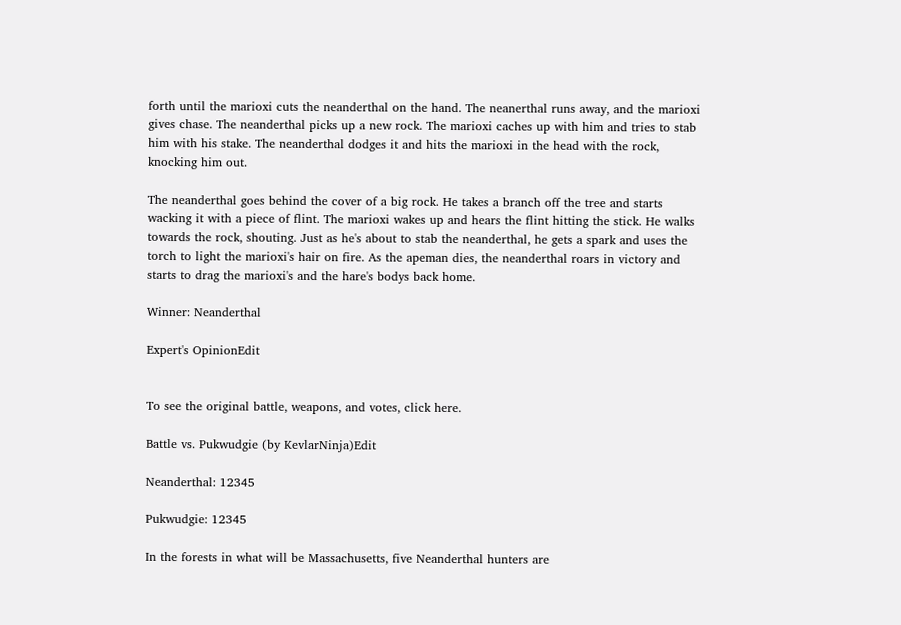forth until the marioxi cuts the neanderthal on the hand. The neanerthal runs away, and the marioxi gives chase. The neanderthal picks up a new rock. The marioxi caches up with him and tries to stab him with his stake. The neanderthal dodges it and hits the marioxi in the head with the rock, knocking him out.

The neanderthal goes behind the cover of a big rock. He takes a branch off the tree and starts wacking it with a piece of flint. The marioxi wakes up and hears the flint hitting the stick. He walks towards the rock, shouting. Just as he's about to stab the neanderthal, he gets a spark and uses the torch to light the marioxi's hair on fire. As the apeman dies, the neanderthal roars in victory and starts to drag the marioxi's and the hare's bodys back home.

Winner: Neanderthal

Expert's OpinionEdit


To see the original battle, weapons, and votes, click here.

Battle vs. Pukwudgie (by KevlarNinja)Edit

Neanderthal: 12345

Pukwudgie: 12345

In the forests in what will be Massachusetts, five Neanderthal hunters are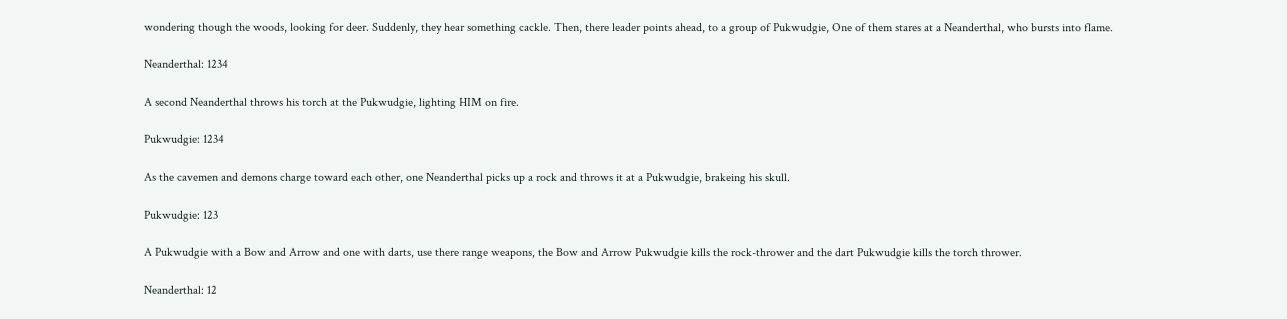wondering though the woods, looking for deer. Suddenly, they hear something cackle. Then, there leader points ahead, to a group of Pukwudgie, One of them stares at a Neanderthal, who bursts into flame.

Neanderthal: 1234

A second Neanderthal throws his torch at the Pukwudgie, lighting HIM on fire.

Pukwudgie: 1234

As the cavemen and demons charge toward each other, one Neanderthal picks up a rock and throws it at a Pukwudgie, brakeing his skull.

Pukwudgie: 123

A Pukwudgie with a Bow and Arrow and one with darts, use there range weapons, the Bow and Arrow Pukwudgie kills the rock-thrower and the dart Pukwudgie kills the torch thrower.

Neanderthal: 12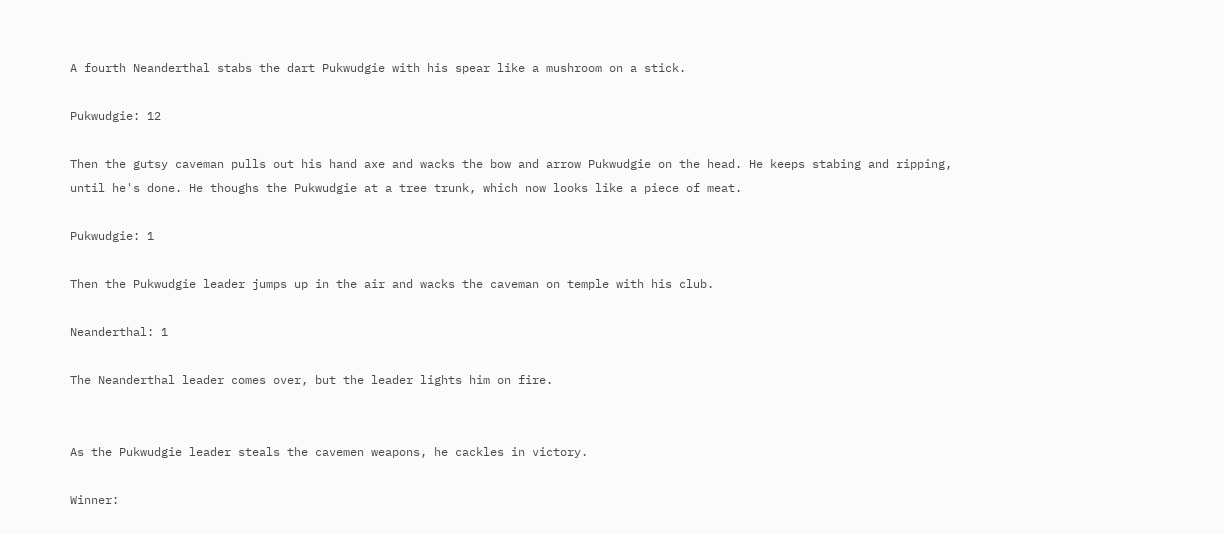A fourth Neanderthal stabs the dart Pukwudgie with his spear like a mushroom on a stick.

Pukwudgie: 12

Then the gutsy caveman pulls out his hand axe and wacks the bow and arrow Pukwudgie on the head. He keeps stabing and ripping, until he's done. He thoughs the Pukwudgie at a tree trunk, which now looks like a piece of meat.

Pukwudgie: 1

Then the Pukwudgie leader jumps up in the air and wacks the caveman on temple with his club.

Neanderthal: 1

The Neanderthal leader comes over, but the leader lights him on fire.


As the Pukwudgie leader steals the cavemen weapons, he cackles in victory.

Winner: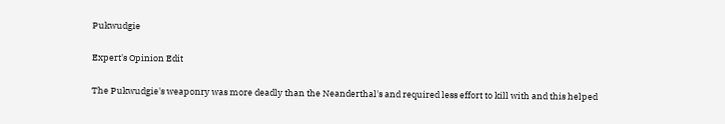Pukwudgie

Expert's Opinion Edit

The Pukwudgie's weaponry was more deadly than the Neanderthal's and required less effort to kill with and this helped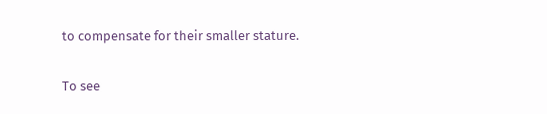to compensate for their smaller stature.

To see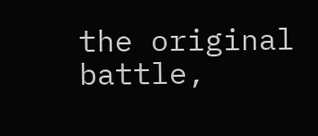the original battle,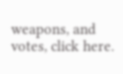weapons, and votes, click here.